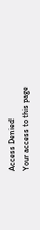Access Denied!
Your access to this page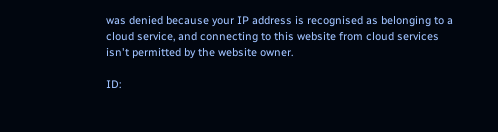was denied because your IP address is recognised as belonging to a cloud service, and connecting to this website from cloud services isn't permitted by the website owner.

ID: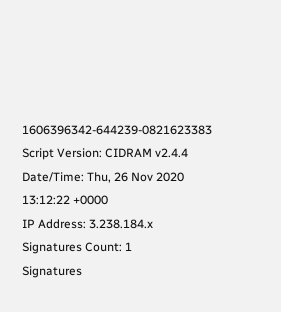1606396342-644239-0821623383
Script Version: CIDRAM v2.4.4
Date/Time: Thu, 26 Nov 2020 13:12:22 +0000
IP Address: 3.238.184.x
Signatures Count: 1
Signatures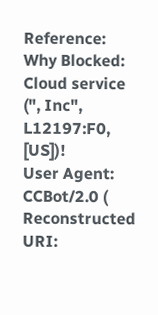Reference:
Why Blocked: Cloud service (", Inc", L12197:F0, [US])!
User Agent: CCBot/2.0 (
Reconstructed URI: